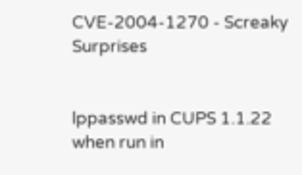CVE-2004-1270 - Screaky Surprises


lppasswd in CUPS 1.1.22 when run in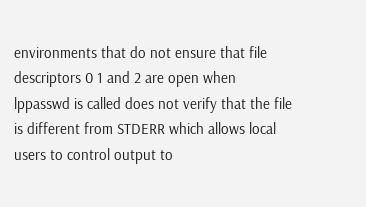environments that do not ensure that file descriptors 0 1 and 2 are open when lppasswd is called does not verify that the file is different from STDERR which allows local users to control output to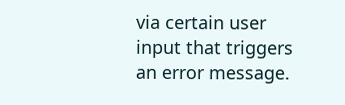via certain user input that triggers an error message.